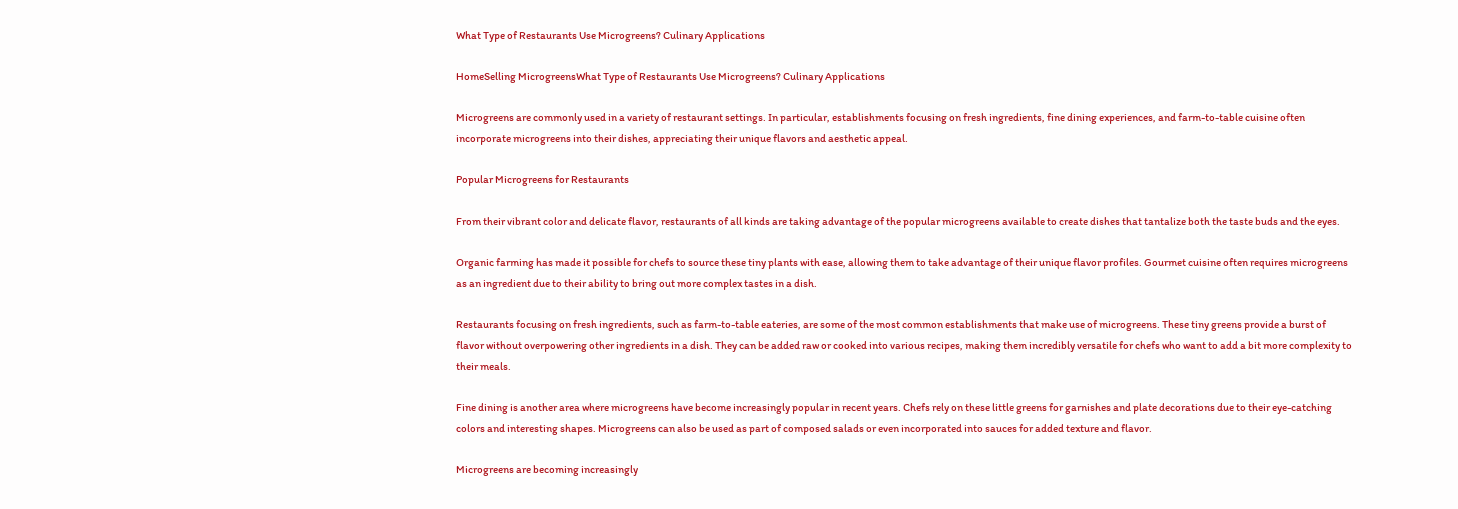What Type of Restaurants Use Microgreens? Culinary Applications

HomeSelling MicrogreensWhat Type of Restaurants Use Microgreens? Culinary Applications

Microgreens are commonly used in a variety of restaurant settings. In particular, establishments focusing on fresh ingredients, fine dining experiences, and farm-to-table cuisine often incorporate microgreens into their dishes, appreciating their unique flavors and aesthetic appeal.

Popular Microgreens for Restaurants

From their vibrant color and delicate flavor, restaurants of all kinds are taking advantage of the popular microgreens available to create dishes that tantalize both the taste buds and the eyes.

Organic farming has made it possible for chefs to source these tiny plants with ease, allowing them to take advantage of their unique flavor profiles. Gourmet cuisine often requires microgreens as an ingredient due to their ability to bring out more complex tastes in a dish.

Restaurants focusing on fresh ingredients, such as farm-to-table eateries, are some of the most common establishments that make use of microgreens. These tiny greens provide a burst of flavor without overpowering other ingredients in a dish. They can be added raw or cooked into various recipes, making them incredibly versatile for chefs who want to add a bit more complexity to their meals.

Fine dining is another area where microgreens have become increasingly popular in recent years. Chefs rely on these little greens for garnishes and plate decorations due to their eye-catching colors and interesting shapes. Microgreens can also be used as part of composed salads or even incorporated into sauces for added texture and flavor.

Microgreens are becoming increasingly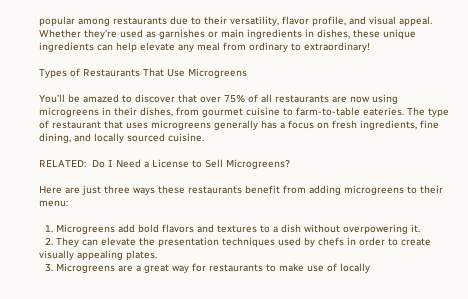popular among restaurants due to their versatility, flavor profile, and visual appeal. Whether they’re used as garnishes or main ingredients in dishes, these unique ingredients can help elevate any meal from ordinary to extraordinary!

Types of Restaurants That Use Microgreens

You’ll be amazed to discover that over 75% of all restaurants are now using microgreens in their dishes, from gourmet cuisine to farm-to-table eateries. The type of restaurant that uses microgreens generally has a focus on fresh ingredients, fine dining, and locally sourced cuisine.

RELATED:  Do I Need a License to Sell Microgreens?

Here are just three ways these restaurants benefit from adding microgreens to their menu:

  1. Microgreens add bold flavors and textures to a dish without overpowering it.
  2. They can elevate the presentation techniques used by chefs in order to create visually appealing plates.
  3. Microgreens are a great way for restaurants to make use of locally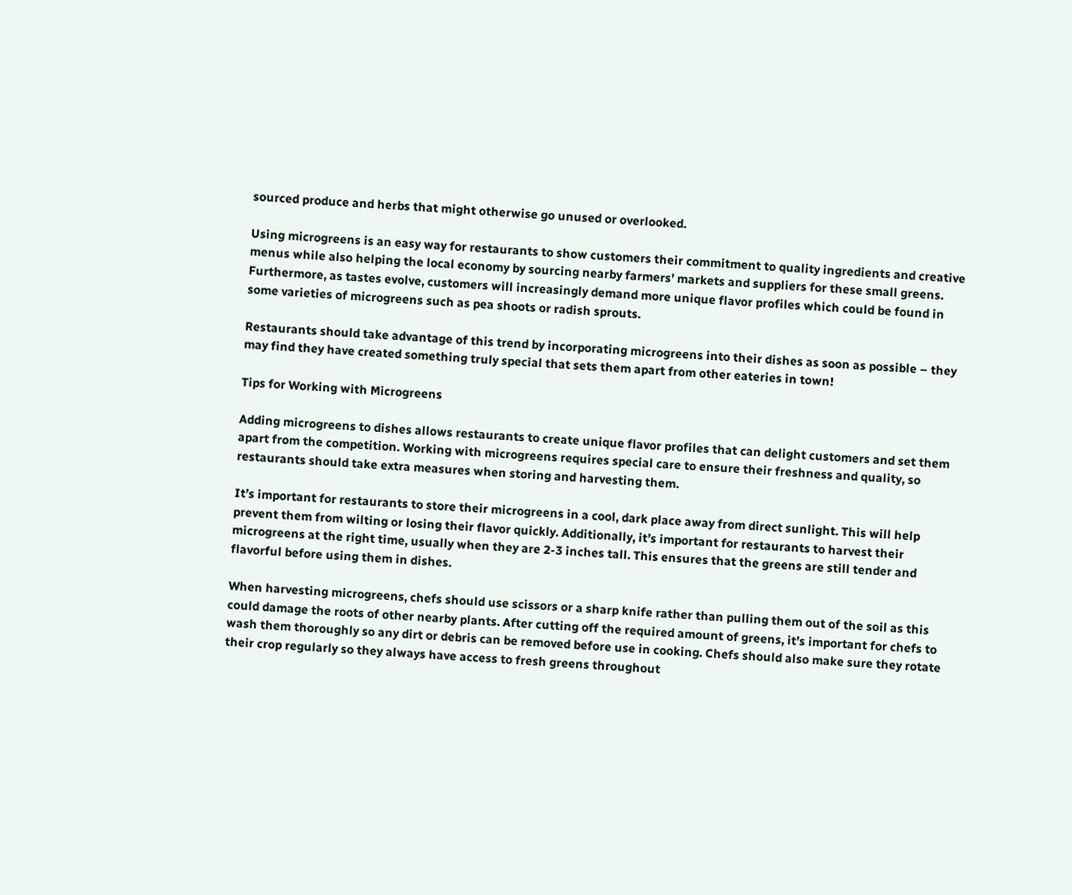sourced produce and herbs that might otherwise go unused or overlooked.

Using microgreens is an easy way for restaurants to show customers their commitment to quality ingredients and creative menus while also helping the local economy by sourcing nearby farmers’ markets and suppliers for these small greens. Furthermore, as tastes evolve, customers will increasingly demand more unique flavor profiles which could be found in some varieties of microgreens such as pea shoots or radish sprouts.

Restaurants should take advantage of this trend by incorporating microgreens into their dishes as soon as possible – they may find they have created something truly special that sets them apart from other eateries in town!

Tips for Working with Microgreens

Adding microgreens to dishes allows restaurants to create unique flavor profiles that can delight customers and set them apart from the competition. Working with microgreens requires special care to ensure their freshness and quality, so restaurants should take extra measures when storing and harvesting them.

It’s important for restaurants to store their microgreens in a cool, dark place away from direct sunlight. This will help prevent them from wilting or losing their flavor quickly. Additionally, it’s important for restaurants to harvest their microgreens at the right time, usually when they are 2-3 inches tall. This ensures that the greens are still tender and flavorful before using them in dishes.

When harvesting microgreens, chefs should use scissors or a sharp knife rather than pulling them out of the soil as this could damage the roots of other nearby plants. After cutting off the required amount of greens, it’s important for chefs to wash them thoroughly so any dirt or debris can be removed before use in cooking. Chefs should also make sure they rotate their crop regularly so they always have access to fresh greens throughout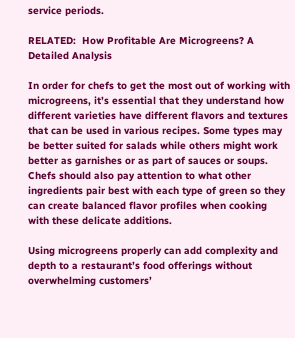service periods.

RELATED:  How Profitable Are Microgreens? A Detailed Analysis

In order for chefs to get the most out of working with microgreens, it’s essential that they understand how different varieties have different flavors and textures that can be used in various recipes. Some types may be better suited for salads while others might work better as garnishes or as part of sauces or soups. Chefs should also pay attention to what other ingredients pair best with each type of green so they can create balanced flavor profiles when cooking with these delicate additions.

Using microgreens properly can add complexity and depth to a restaurant’s food offerings without overwhelming customers’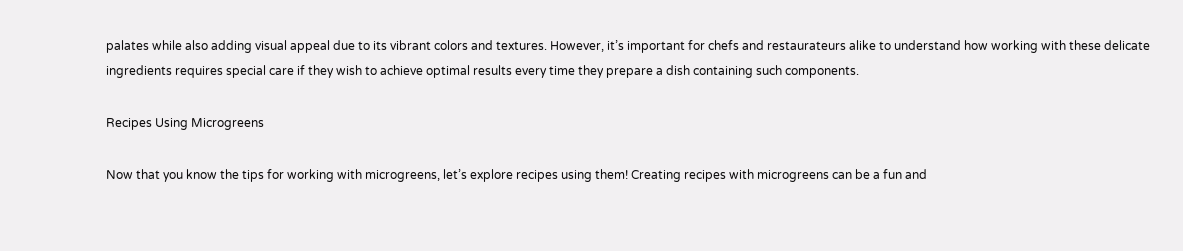palates while also adding visual appeal due to its vibrant colors and textures. However, it’s important for chefs and restaurateurs alike to understand how working with these delicate ingredients requires special care if they wish to achieve optimal results every time they prepare a dish containing such components.

Recipes Using Microgreens

Now that you know the tips for working with microgreens, let’s explore recipes using them! Creating recipes with microgreens can be a fun and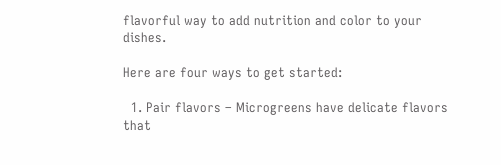flavorful way to add nutrition and color to your dishes.

Here are four ways to get started:

  1. Pair flavors – Microgreens have delicate flavors that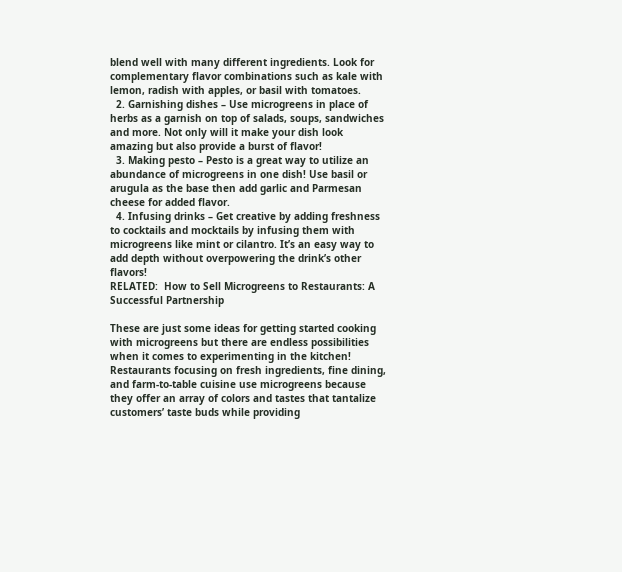blend well with many different ingredients. Look for complementary flavor combinations such as kale with lemon, radish with apples, or basil with tomatoes.
  2. Garnishing dishes – Use microgreens in place of herbs as a garnish on top of salads, soups, sandwiches and more. Not only will it make your dish look amazing but also provide a burst of flavor!
  3. Making pesto – Pesto is a great way to utilize an abundance of microgreens in one dish! Use basil or arugula as the base then add garlic and Parmesan cheese for added flavor.
  4. Infusing drinks – Get creative by adding freshness to cocktails and mocktails by infusing them with microgreens like mint or cilantro. It’s an easy way to add depth without overpowering the drink’s other flavors!
RELATED:  How to Sell Microgreens to Restaurants: A Successful Partnership

These are just some ideas for getting started cooking with microgreens but there are endless possibilities when it comes to experimenting in the kitchen! Restaurants focusing on fresh ingredients, fine dining, and farm-to-table cuisine use microgreens because they offer an array of colors and tastes that tantalize customers’ taste buds while providing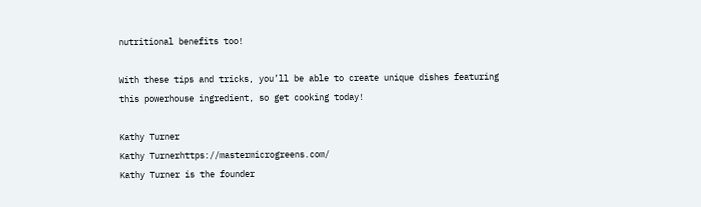nutritional benefits too!

With these tips and tricks, you’ll be able to create unique dishes featuring this powerhouse ingredient, so get cooking today!

Kathy Turner
Kathy Turnerhttps://mastermicrogreens.com/
Kathy Turner is the founder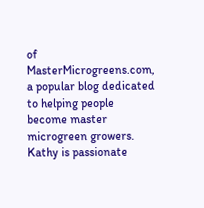of MasterMicrogreens.com, a popular blog dedicated to helping people become master microgreen growers. Kathy is passionate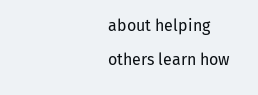about helping others learn how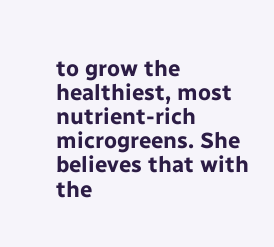to grow the healthiest, most nutrient-rich microgreens. She believes that with the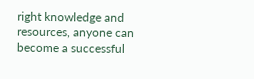right knowledge and resources, anyone can become a successful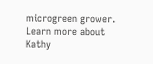microgreen grower. Learn more about Kathy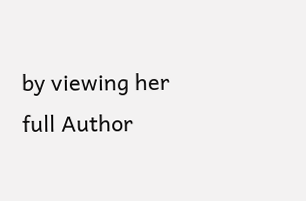by viewing her full Author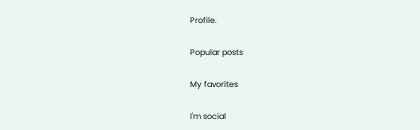Profile.

Popular posts

My favorites

I'm social